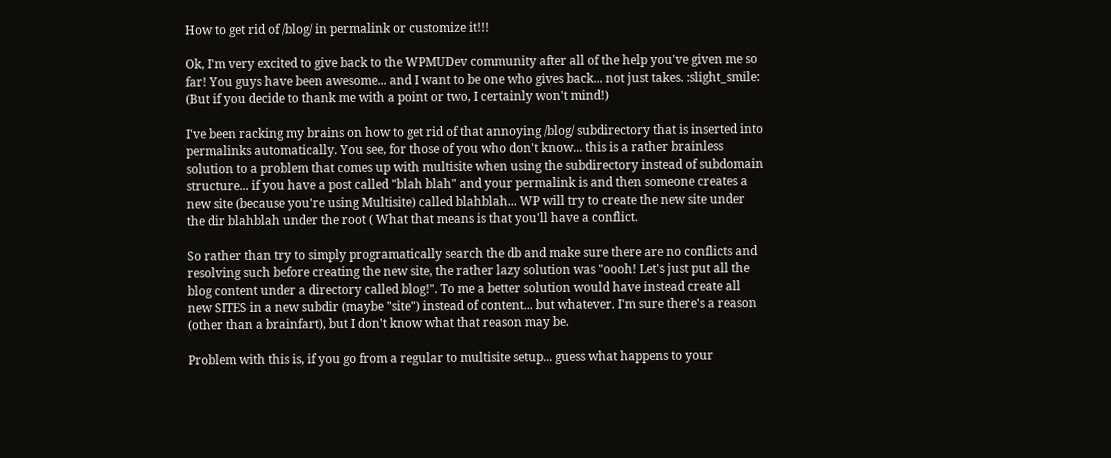How to get rid of /blog/ in permalink or customize it!!!

Ok, I'm very excited to give back to the WPMUDev community after all of the help you've given me so far! You guys have been awesome... and I want to be one who gives back... not just takes. :slight_smile: (But if you decide to thank me with a point or two, I certainly won't mind!)

I've been racking my brains on how to get rid of that annoying /blog/ subdirectory that is inserted into permalinks automatically. You see, for those of you who don't know... this is a rather brainless solution to a problem that comes up with multisite when using the subdirectory instead of subdomain structure... if you have a post called "blah blah" and your permalink is and then someone creates a new site (because you're using Multisite) called blahblah... WP will try to create the new site under the dir blahblah under the root ( What that means is that you'll have a conflict.

So rather than try to simply programatically search the db and make sure there are no conflicts and resolving such before creating the new site, the rather lazy solution was "oooh! Let's just put all the blog content under a directory called blog!". To me a better solution would have instead create all new SITES in a new subdir (maybe "site") instead of content... but whatever. I'm sure there's a reason (other than a brainfart), but I don't know what that reason may be.

Problem with this is, if you go from a regular to multisite setup... guess what happens to your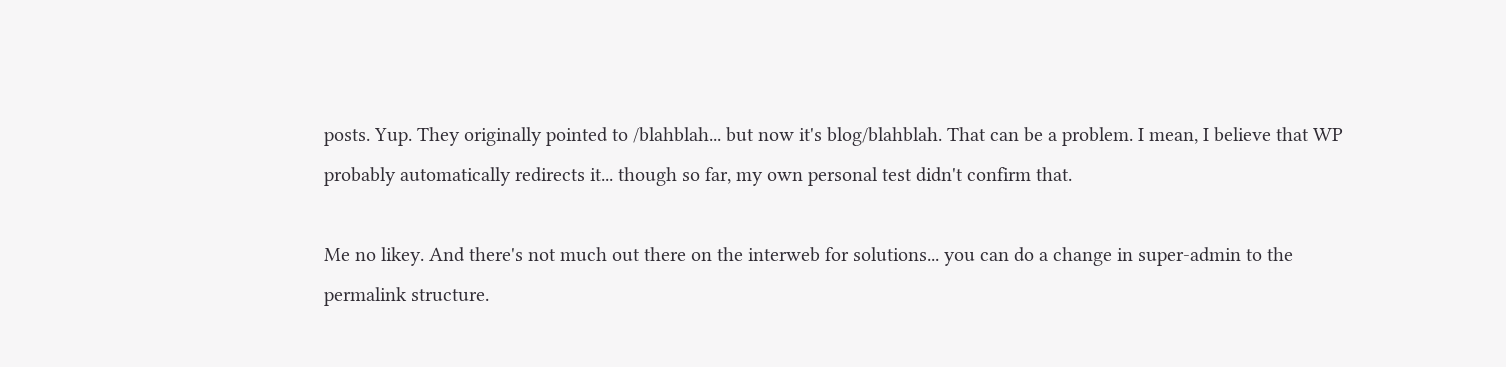posts. Yup. They originally pointed to /blahblah... but now it's blog/blahblah. That can be a problem. I mean, I believe that WP probably automatically redirects it... though so far, my own personal test didn't confirm that.

Me no likey. And there's not much out there on the interweb for solutions... you can do a change in super-admin to the permalink structure.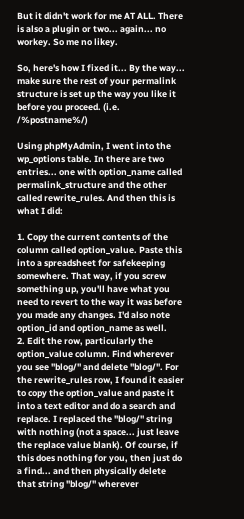But it didn't work for me AT ALL. There is also a plugin or two... again... no workey. So me no likey.

So, here's how I fixed it... By the way... make sure the rest of your permalink structure is set up the way you like it before you proceed. (i.e. /%postname%/)

Using phpMyAdmin, I went into the wp_options table. In there are two entries... one with option_name called permalink_structure and the other called rewrite_rules. And then this is what I did:

1. Copy the current contents of the column called option_value. Paste this into a spreadsheet for safekeeping somewhere. That way, if you screw something up, you'll have what you need to revert to the way it was before you made any changes. I'd also note option_id and option_name as well.
2. Edit the row, particularly the option_value column. Find wherever you see "blog/" and delete "blog/". For the rewrite_rules row, I found it easier to copy the option_value and paste it into a text editor and do a search and replace. I replaced the "blog/" string with nothing (not a space... just leave the replace value blank). Of course, if this does nothing for you, then just do a find... and then physically delete that string "blog/" wherever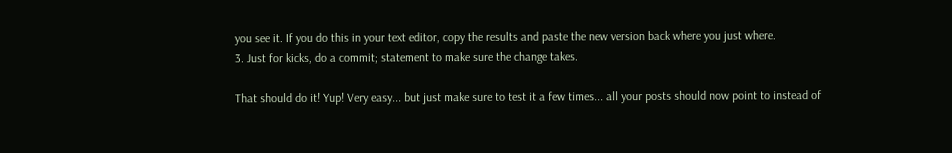you see it. If you do this in your text editor, copy the results and paste the new version back where you just where.
3. Just for kicks, do a commit; statement to make sure the change takes.

That should do it! Yup! Very easy... but just make sure to test it a few times... all your posts should now point to instead of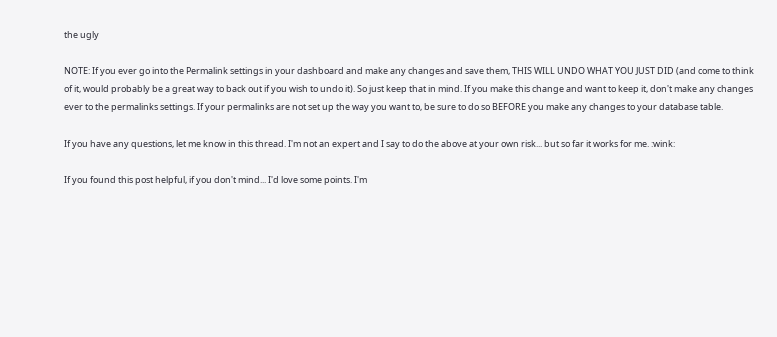the ugly

NOTE: If you ever go into the Permalink settings in your dashboard and make any changes and save them, THIS WILL UNDO WHAT YOU JUST DID (and come to think of it, would probably be a great way to back out if you wish to undo it). So just keep that in mind. If you make this change and want to keep it, don't make any changes ever to the permalinks settings. If your permalinks are not set up the way you want to, be sure to do so BEFORE you make any changes to your database table.

If you have any questions, let me know in this thread. I'm not an expert and I say to do the above at your own risk... but so far it works for me. :wink:

If you found this post helpful, if you don't mind... I'd love some points. I'm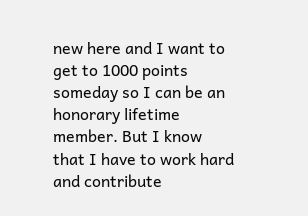new here and I want to get to 1000 points someday so I can be an honorary lifetime member. But I know that I have to work hard and contribute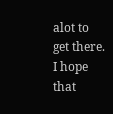alot to get there. I hope that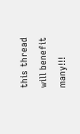this thread will benefit many!!!